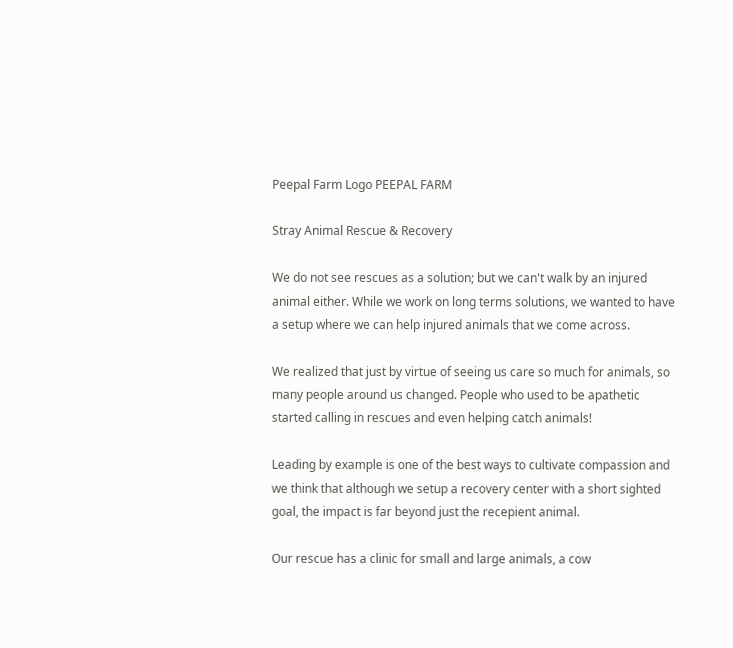Peepal Farm Logo PEEPAL FARM

Stray Animal Rescue & Recovery

We do not see rescues as a solution; but we can't walk by an injured animal either. While we work on long terms solutions, we wanted to have a setup where we can help injured animals that we come across.

We realized that just by virtue of seeing us care so much for animals, so many people around us changed. People who used to be apathetic started calling in rescues and even helping catch animals!

Leading by example is one of the best ways to cultivate compassion and we think that although we setup a recovery center with a short sighted goal, the impact is far beyond just the recepient animal.

Our rescue has a clinic for small and large animals, a cow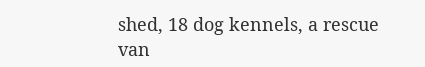shed, 18 dog kennels, a rescue van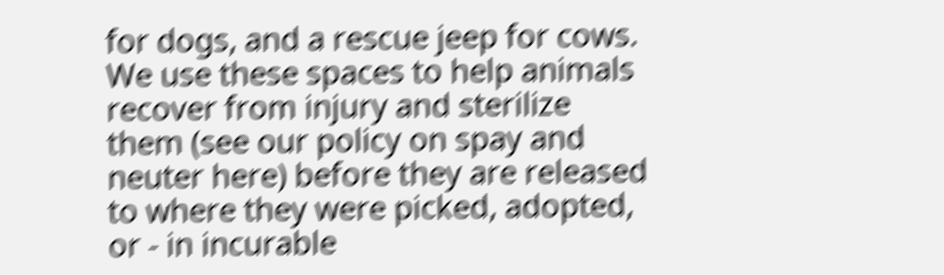for dogs, and a rescue jeep for cows. We use these spaces to help animals recover from injury and sterilize them (see our policy on spay and neuter here) before they are released to where they were picked, adopted, or - in incurable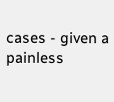cases - given a painless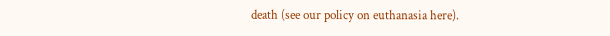death (see our policy on euthanasia here).